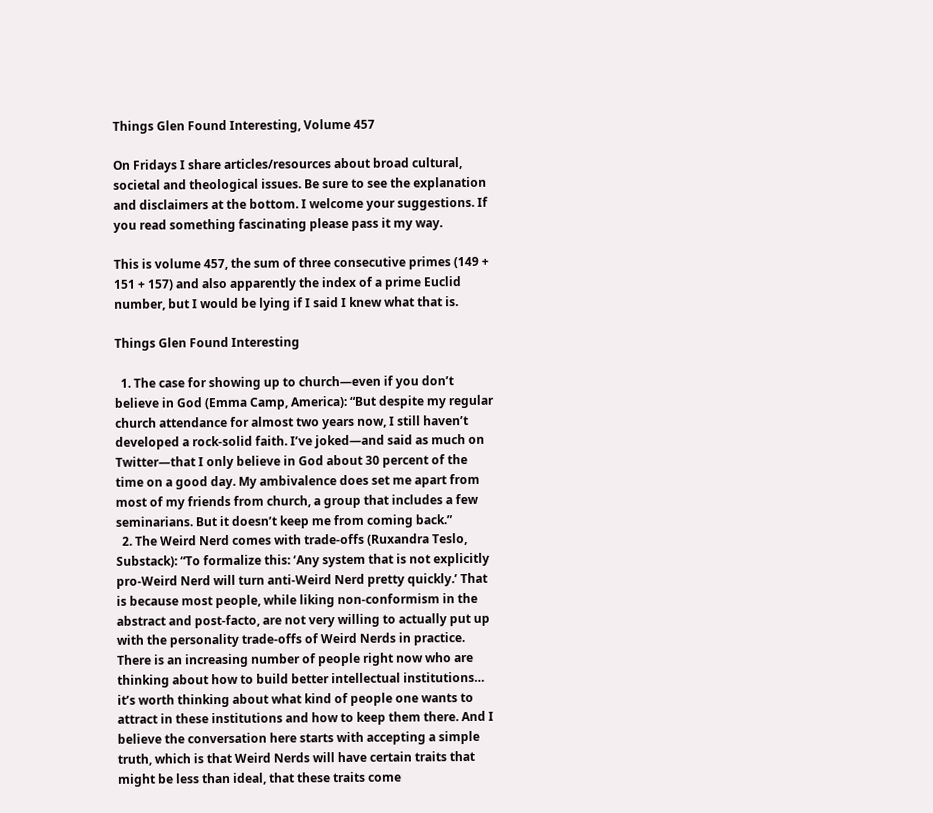Things Glen Found Interesting, Volume 457

On Fridays I share articles/resources about broad cultural, societal and theological issues. Be sure to see the explanation and disclaimers at the bottom. I welcome your suggestions. If you read something fascinating please pass it my way.

This is volume 457, the sum of three consecutive primes (149 + 151 + 157) and also apparently the index of a prime Euclid number, but I would be lying if I said I knew what that is.

Things Glen Found Interesting

  1. The case for showing up to church—even if you don’t believe in God (Emma Camp, America): “But despite my regular church attendance for almost two years now, I still haven’t developed a rock-solid faith. I’ve joked—and said as much on Twitter—that I only believe in God about 30 percent of the time on a good day. My ambivalence does set me apart from most of my friends from church, a group that includes a few seminarians. But it doesn’t keep me from coming back.”
  2. The Weird Nerd comes with trade-offs (Ruxandra Teslo, Substack): “To formalize this: ‘Any system that is not explicitly pro-Weird Nerd will turn anti-Weird Nerd pretty quickly.’ That is because most people, while liking non-conformism in the abstract and post-facto, are not very willing to actually put up with the personality trade-offs of Weird Nerds in practice. There is an increasing number of people right now who are thinking about how to build better intellectual institutions… it’s worth thinking about what kind of people one wants to attract in these institutions and how to keep them there. And I believe the conversation here starts with accepting a simple truth, which is that Weird Nerds will have certain traits that might be less than ideal, that these traits come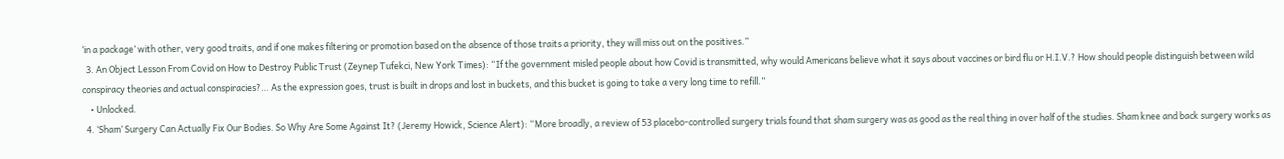‘in a package’ with other, very good traits, and if one makes filtering or promotion based on the absence of those traits a priority, they will miss out on the positives.”
  3. An Object Lesson From Covid on How to Destroy Public Trust (Zeynep Tufekci, New York Times): “If the government misled people about how Covid is transmitted, why would Americans believe what it says about vaccines or bird flu or H.I.V.? How should people distinguish between wild conspiracy theories and actual conspiracies?… As the expression goes, trust is built in drops and lost in buckets, and this bucket is going to take a very long time to refill.”
    • Unlocked.
  4. ‘Sham’ Surgery Can Actually Fix Our Bodies. So Why Are Some Against It? (Jeremy Howick, Science Alert): “More broadly, a review of 53 placebo-controlled surgery trials found that sham surgery was as good as the real thing in over half of the studies. Sham knee and back surgery works as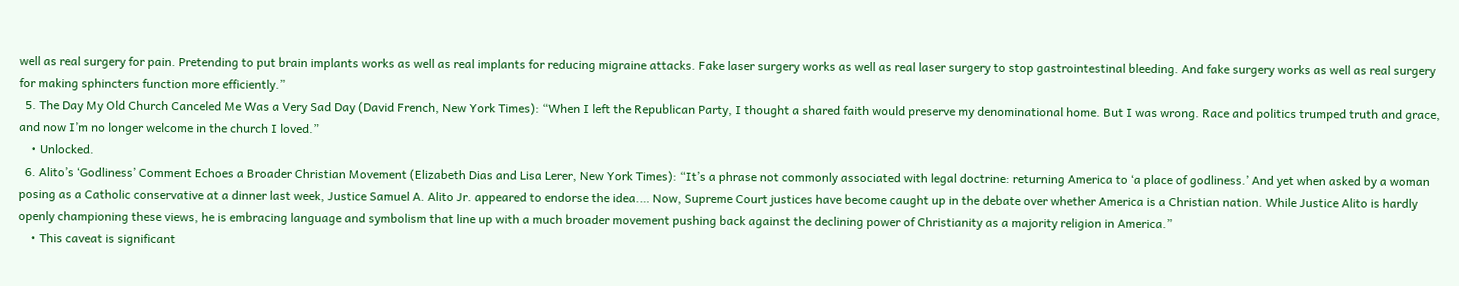well as real surgery for pain. Pretending to put brain implants works as well as real implants for reducing migraine attacks. Fake laser surgery works as well as real laser surgery to stop gastrointestinal bleeding. And fake surgery works as well as real surgery for making sphincters function more efficiently.”
  5. The Day My Old Church Canceled Me Was a Very Sad Day (David French, New York Times): “When I left the Republican Party, I thought a shared faith would preserve my denominational home. But I was wrong. Race and politics trumped truth and grace, and now I’m no longer welcome in the church I loved.”
    • Unlocked.
  6. Alito’s ‘Godliness’ Comment Echoes a Broader Christian Movement (Elizabeth Dias and Lisa Lerer, New York Times): “It’s a phrase not commonly associated with legal doctrine: returning America to ‘a place of godliness.’ And yet when asked by a woman posing as a Catholic conservative at a dinner last week, Justice Samuel A. Alito Jr. appeared to endorse the idea.… Now, Supreme Court justices have become caught up in the debate over whether America is a Christian nation. While Justice Alito is hardly openly championing these views, he is embracing language and symbolism that line up with a much broader movement pushing back against the declining power of Christianity as a majority religion in America.”
    • This caveat is significant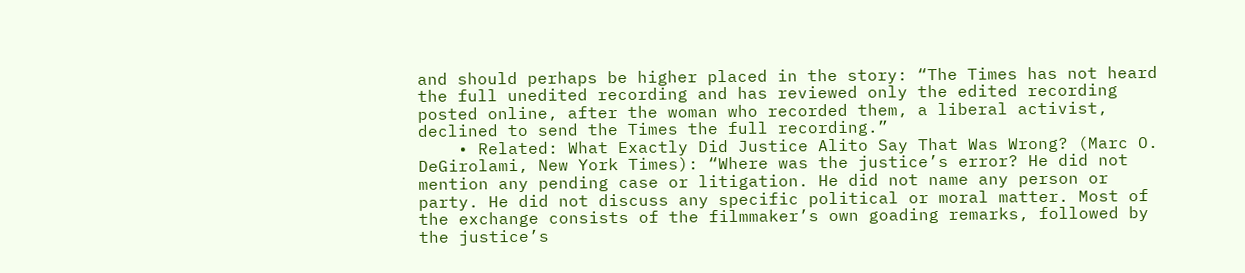and should perhaps be higher placed in the story: “The Times has not heard the full unedited recording and has reviewed only the edited recording posted online, after the woman who recorded them, a liberal activist, declined to send the Times the full recording.”
    • Related: What Exactly Did Justice Alito Say That Was Wrong? (Marc O. DeGirolami, New York Times): “Where was the justice’s error? He did not mention any pending case or litigation. He did not name any person or party. He did not discuss any specific political or moral matter. Most of the exchange consists of the filmmaker’s own goading remarks, followed by the justice’s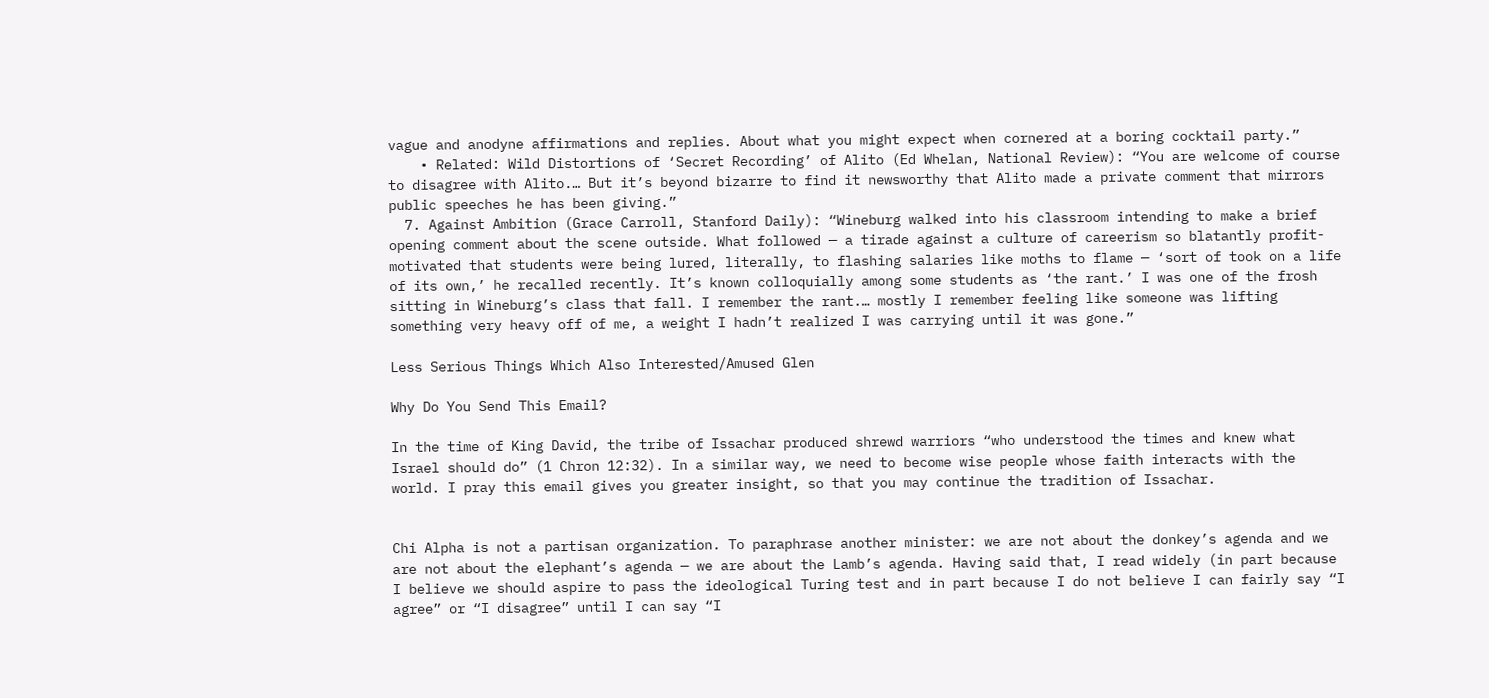vague and anodyne affirmations and replies. About what you might expect when cornered at a boring cocktail party.”
    • Related: Wild Distortions of ‘Secret Recording’ of Alito (Ed Whelan, National Review): “You are welcome of course to disagree with Alito.… But it’s beyond bizarre to find it newsworthy that Alito made a private comment that mirrors public speeches he has been giving.”
  7. Against Ambition (Grace Carroll, Stanford Daily): “Wineburg walked into his classroom intending to make a brief opening comment about the scene outside. What followed — a tirade against a culture of careerism so blatantly profit-motivated that students were being lured, literally, to flashing salaries like moths to flame — ‘sort of took on a life of its own,’ he recalled recently. It’s known colloquially among some students as ‘the rant.’ I was one of the frosh sitting in Wineburg’s class that fall. I remember the rant.… mostly I remember feeling like someone was lifting something very heavy off of me, a weight I hadn’t realized I was carrying until it was gone.”

Less Serious Things Which Also Interested/Amused Glen

Why Do You Send This Email?

In the time of King David, the tribe of Issachar produced shrewd warriors “who understood the times and knew what Israel should do” (1 Chron 12:32). In a similar way, we need to become wise people whose faith interacts with the world. I pray this email gives you greater insight, so that you may continue the tradition of Issachar.


Chi Alpha is not a partisan organization. To paraphrase another minister: we are not about the donkey’s agenda and we are not about the elephant’s agenda — we are about the Lamb’s agenda. Having said that, I read widely (in part because I believe we should aspire to pass the ideological Turing test and in part because I do not believe I can fairly say “I agree” or “I disagree” until I can say “I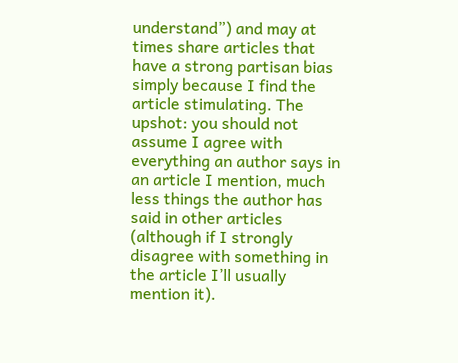understand”) and may at times share articles that have a strong partisan bias simply because I find the article stimulating. The upshot: you should not assume I agree with everything an author says in an article I mention, much less things the author has said in other articles (although if I strongly disagree with something in the article I’ll usually mention it).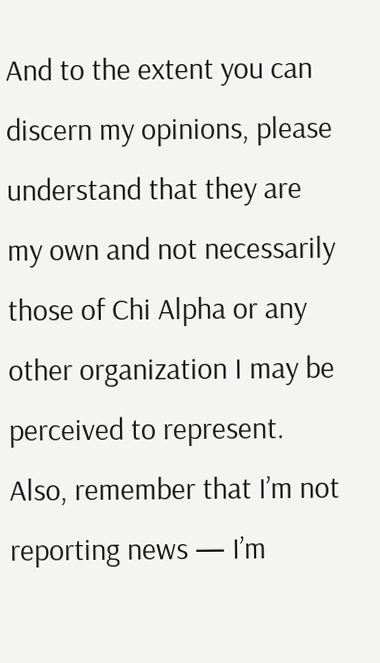And to the extent you can discern my opinions, please understand that they are my own and not necessarily those of Chi Alpha or any other organization I may be perceived to represent. Also, remember that I’m not reporting news — I’m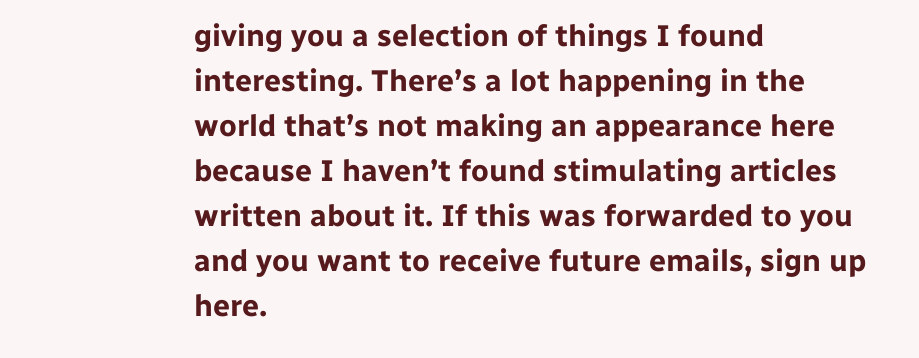giving you a selection of things I found interesting. There’s a lot happening in the world that’s not making an appearance here because I haven’t found stimulating articles written about it. If this was forwarded to you and you want to receive future emails, sign up here.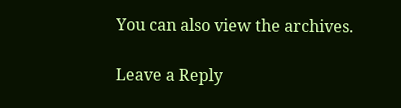You can also view the archives.

Leave a Reply